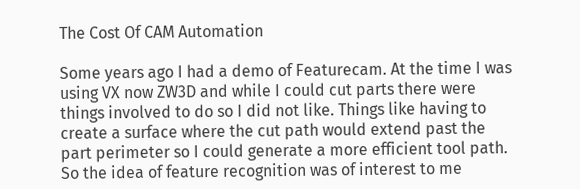The Cost Of CAM Automation

Some years ago I had a demo of Featurecam. At the time I was using VX now ZW3D and while I could cut parts there were things involved to do so I did not like. Things like having to create a surface where the cut path would extend past the part perimeter so I could generate a more efficient tool path. So the idea of feature recognition was of interest to me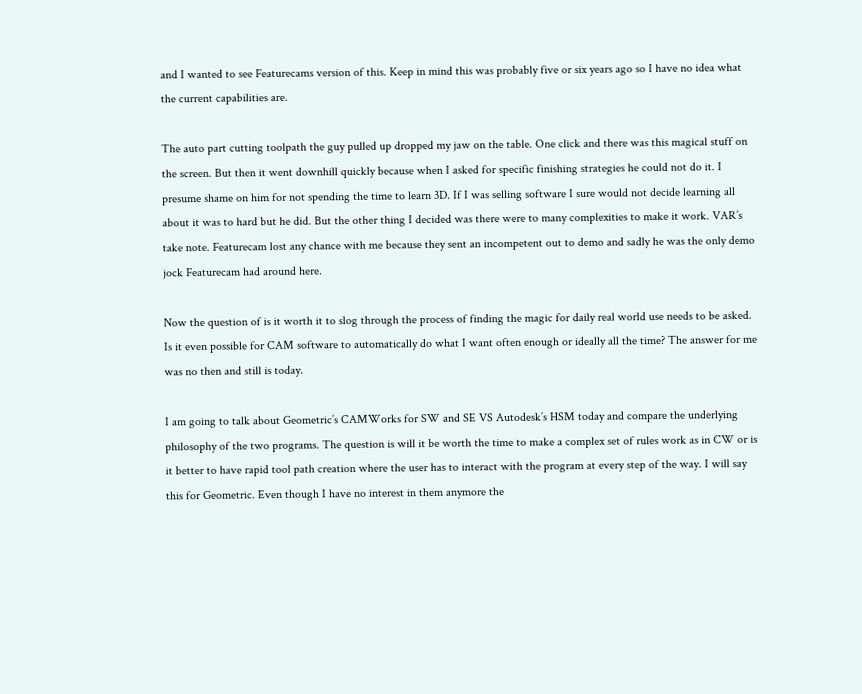and I wanted to see Featurecams version of this. Keep in mind this was probably five or six years ago so I have no idea what the current capabilities are.

The auto part cutting toolpath the guy pulled up dropped my jaw on the table. One click and there was this magical stuff on the screen. But then it went downhill quickly because when I asked for specific finishing strategies he could not do it. I presume shame on him for not spending the time to learn 3D. If I was selling software I sure would not decide learning all about it was to hard but he did. But the other thing I decided was there were to many complexities to make it work. VAR’s take note. Featurecam lost any chance with me because they sent an incompetent out to demo and sadly he was the only demo jock Featurecam had around here.

Now the question of is it worth it to slog through the process of finding the magic for daily real world use needs to be asked. Is it even possible for CAM software to automatically do what I want often enough or ideally all the time? The answer for me was no then and still is today.

I am going to talk about Geometric’s CAMWorks for SW and SE VS Autodesk’s HSM today and compare the underlying philosophy of the two programs. The question is will it be worth the time to make a complex set of rules work as in CW or is it better to have rapid tool path creation where the user has to interact with the program at every step of the way. I will say this for Geometric. Even though I have no interest in them anymore the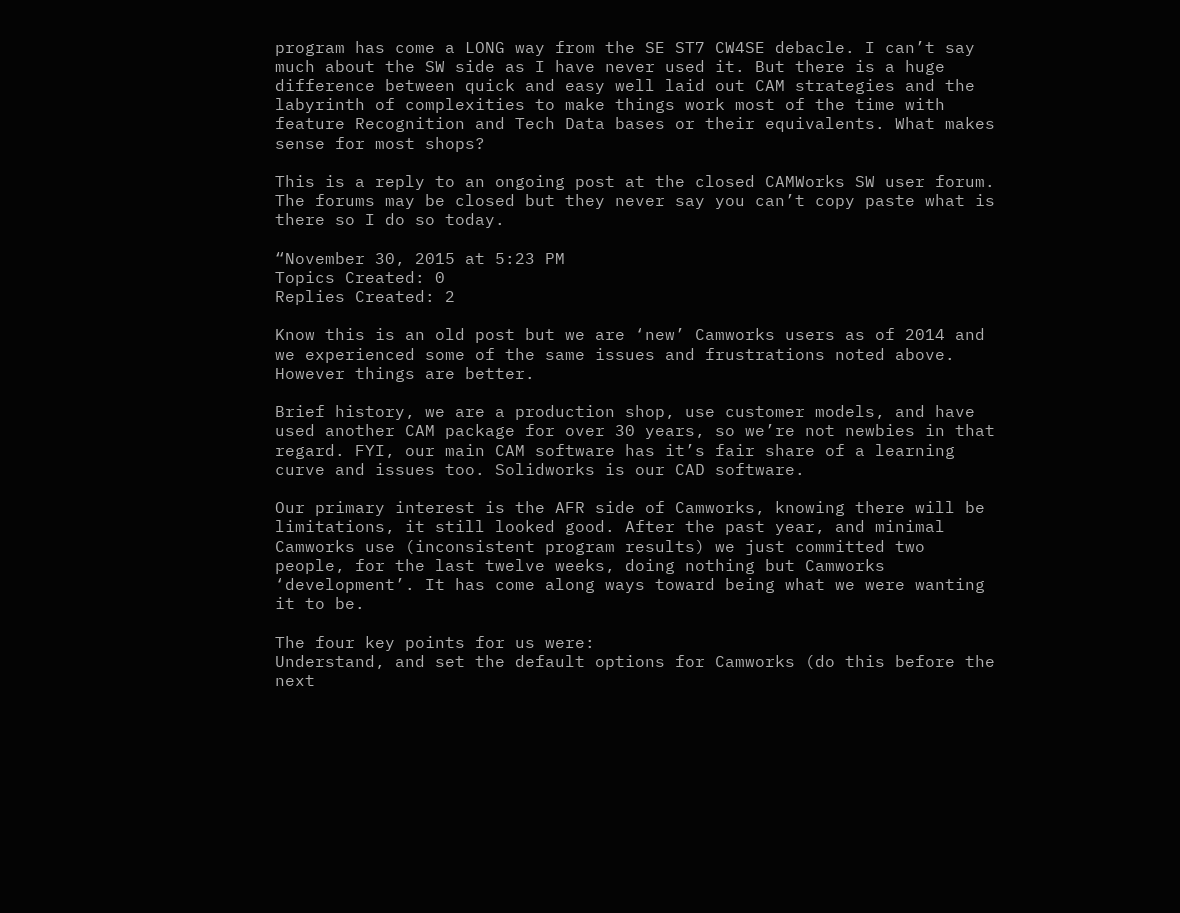program has come a LONG way from the SE ST7 CW4SE debacle. I can’t say much about the SW side as I have never used it. But there is a huge difference between quick and easy well laid out CAM strategies and the labyrinth of complexities to make things work most of the time with feature Recognition and Tech Data bases or their equivalents. What makes sense for most shops?

This is a reply to an ongoing post at the closed CAMWorks SW user forum. The forums may be closed but they never say you can’t copy paste what is there so I do so today.

“November 30, 2015 at 5:23 PM
Topics Created: 0
Replies Created: 2

Know this is an old post but we are ‘new’ Camworks users as of 2014 and we experienced some of the same issues and frustrations noted above. However things are better.

Brief history, we are a production shop, use customer models, and have used another CAM package for over 30 years, so we’re not newbies in that regard. FYI, our main CAM software has it’s fair share of a learning curve and issues too. Solidworks is our CAD software.

Our primary interest is the AFR side of Camworks, knowing there will be limitations, it still looked good. After the past year, and minimal Camworks use (inconsistent program results) we just committed two people, for the last twelve weeks, doing nothing but Camworks ‘development’. It has come along ways toward being what we were wanting it to be.

The four key points for us were:
Understand, and set the default options for Camworks (do this before the next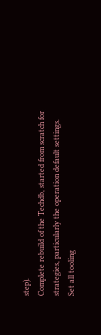step).
Complete rebuild of the Techdb, started from scratch for strategies, particularly the operation default settings.
Set all tooling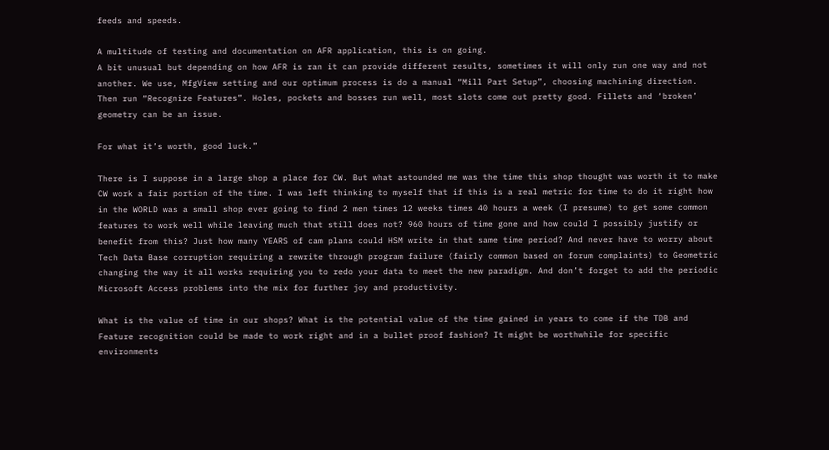feeds and speeds.

A multitude of testing and documentation on AFR application, this is on going.
A bit unusual but depending on how AFR is ran it can provide different results, sometimes it will only run one way and not another. We use, MfgView setting and our optimum process is do a manual “Mill Part Setup”, choosing machining direction. Then run “Recognize Features”. Holes, pockets and bosses run well, most slots come out pretty good. Fillets and ‘broken’ geometry can be an issue.

For what it’s worth, good luck.”

There is I suppose in a large shop a place for CW. But what astounded me was the time this shop thought was worth it to make CW work a fair portion of the time. I was left thinking to myself that if this is a real metric for time to do it right how in the WORLD was a small shop ever going to find 2 men times 12 weeks times 40 hours a week (I presume) to get some common features to work well while leaving much that still does not? 960 hours of time gone and how could I possibly justify or benefit from this? Just how many YEARS of cam plans could HSM write in that same time period? And never have to worry about Tech Data Base corruption requiring a rewrite through program failure (fairly common based on forum complaints) to Geometric changing the way it all works requiring you to redo your data to meet the new paradigm. And don’t forget to add the periodic Microsoft Access problems into the mix for further joy and productivity.

What is the value of time in our shops? What is the potential value of the time gained in years to come if the TDB and Feature recognition could be made to work right and in a bullet proof fashion? It might be worthwhile for specific environments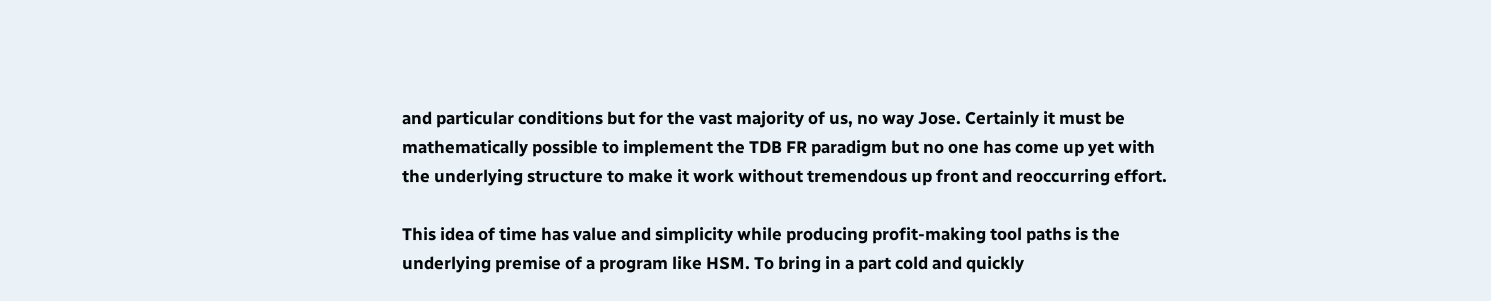and particular conditions but for the vast majority of us, no way Jose. Certainly it must be mathematically possible to implement the TDB FR paradigm but no one has come up yet with the underlying structure to make it work without tremendous up front and reoccurring effort.

This idea of time has value and simplicity while producing profit-making tool paths is the underlying premise of a program like HSM. To bring in a part cold and quickly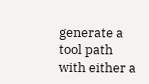generate a tool path with either a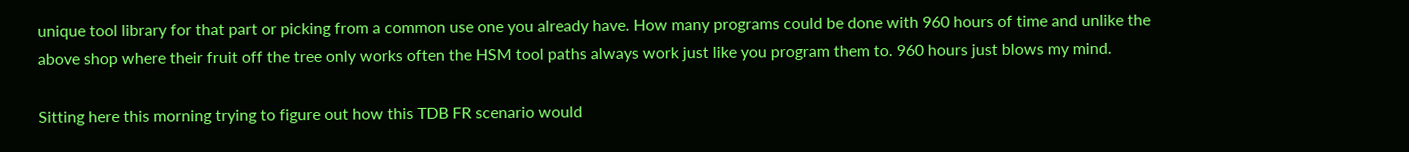unique tool library for that part or picking from a common use one you already have. How many programs could be done with 960 hours of time and unlike the above shop where their fruit off the tree only works often the HSM tool paths always work just like you program them to. 960 hours just blows my mind.

Sitting here this morning trying to figure out how this TDB FR scenario would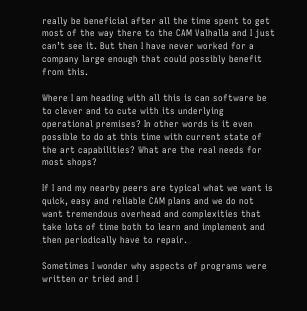really be beneficial after all the time spent to get most of the way there to the CAM Valhalla and I just can’t see it. But then I have never worked for a company large enough that could possibly benefit from this.

Where I am heading with all this is can software be to clever and to cute with its underlying operational premises? In other words is it even possible to do at this time with current state of the art capabilities? What are the real needs for most shops?

If I and my nearby peers are typical what we want is quick, easy and reliable CAM plans and we do not want tremendous overhead and complexities that take lots of time both to learn and implement and then periodically have to repair.

Sometimes I wonder why aspects of programs were written or tried and I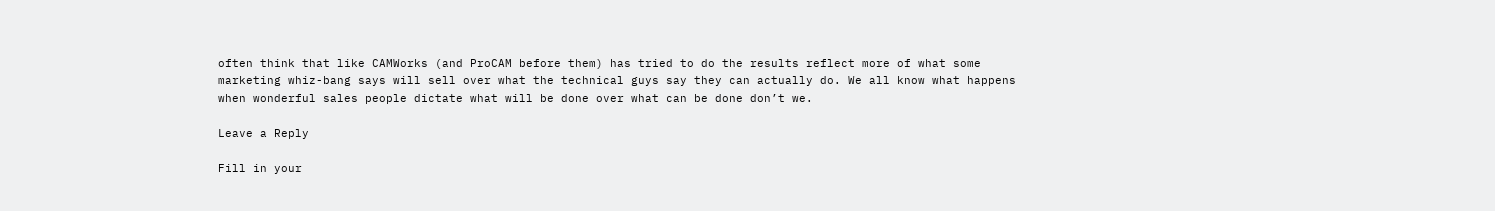often think that like CAMWorks (and ProCAM before them) has tried to do the results reflect more of what some marketing whiz-bang says will sell over what the technical guys say they can actually do. We all know what happens when wonderful sales people dictate what will be done over what can be done don’t we.

Leave a Reply

Fill in your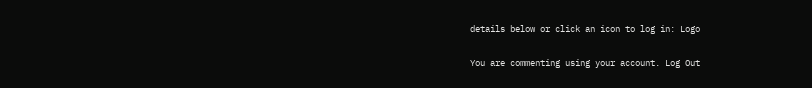details below or click an icon to log in: Logo

You are commenting using your account. Log Out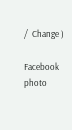/  Change )

Facebook photo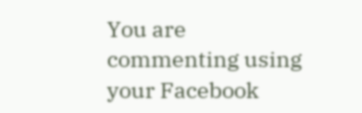You are commenting using your Facebook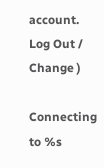account. Log Out /  Change )

Connecting to %s